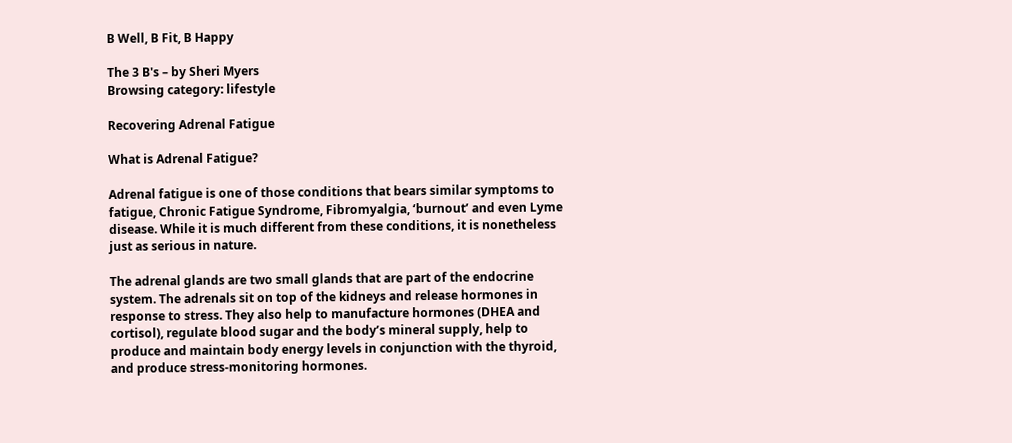B Well, B Fit, B Happy

The 3 B's – by Sheri Myers
Browsing category: lifestyle

Recovering Adrenal Fatigue

What is Adrenal Fatigue?

Adrenal fatigue is one of those conditions that bears similar symptoms to fatigue, Chronic Fatigue Syndrome, Fibromyalgia, ‘burnout’ and even Lyme disease. While it is much different from these conditions, it is nonetheless just as serious in nature.

The adrenal glands are two small glands that are part of the endocrine system. The adrenals sit on top of the kidneys and release hormones in response to stress. They also help to manufacture hormones (DHEA and cortisol), regulate blood sugar and the body’s mineral supply, help to produce and maintain body energy levels in conjunction with the thyroid, and produce stress-monitoring hormones.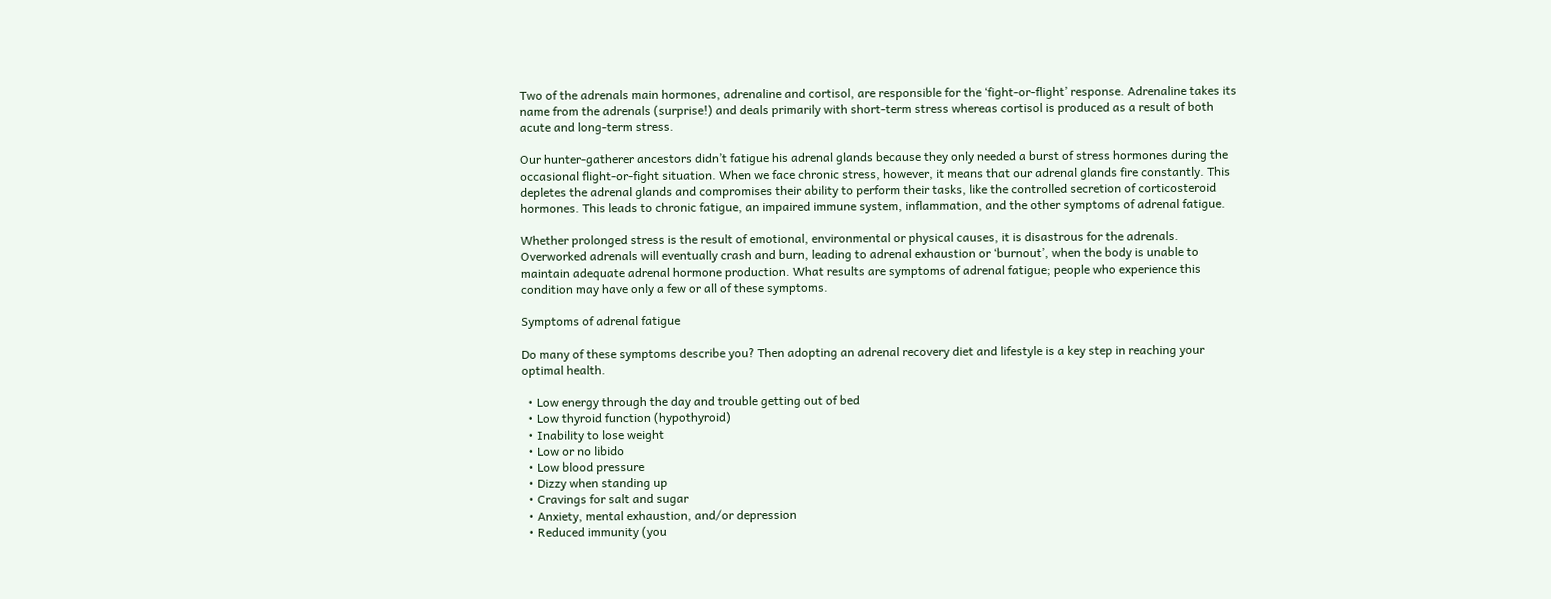Two of the adrenals main hormones, adrenaline and cortisol, are responsible for the ‘fight-or-flight’ response. Adrenaline takes its name from the adrenals (surprise!) and deals primarily with short-term stress whereas cortisol is produced as a result of both acute and long-term stress.

Our hunter-gatherer ancestors didn’t fatigue his adrenal glands because they only needed a burst of stress hormones during the occasional flight-or-fight situation. When we face chronic stress, however, it means that our adrenal glands fire constantly. This depletes the adrenal glands and compromises their ability to perform their tasks, like the controlled secretion of corticosteroid hormones. This leads to chronic fatigue, an impaired immune system, inflammation, and the other symptoms of adrenal fatigue.

Whether prolonged stress is the result of emotional, environmental or physical causes, it is disastrous for the adrenals. Overworked adrenals will eventually crash and burn, leading to adrenal exhaustion or ‘burnout’, when the body is unable to maintain adequate adrenal hormone production. What results are symptoms of adrenal fatigue; people who experience this condition may have only a few or all of these symptoms.

Symptoms of adrenal fatigue

Do many of these symptoms describe you? Then adopting an adrenal recovery diet and lifestyle is a key step in reaching your optimal health.

  • Low energy through the day and trouble getting out of bed
  • Low thyroid function (hypothyroid)
  • Inability to lose weight
  • Low or no libido
  • Low blood pressure
  • Dizzy when standing up
  • Cravings for salt and sugar
  • Anxiety, mental exhaustion, and/or depression
  • Reduced immunity (you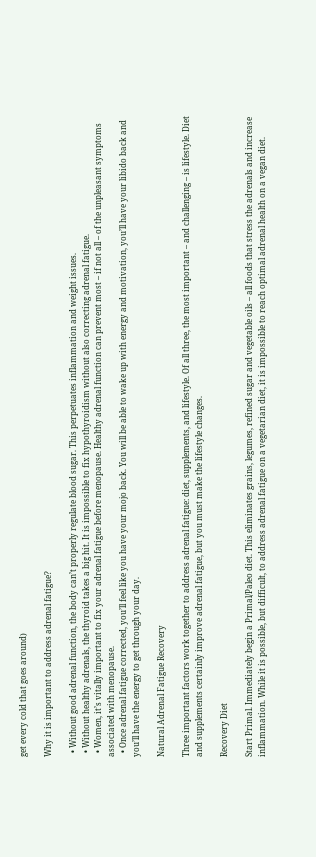get every cold that goes around)

Why it is important to address adrenal fatigue?

  • Without good adrenal function, the body can’t properly regulate blood sugar. This perpetuates inflammation and weight issues.
  • Without healthy adrenals, the thyroid takes a big hit. It is impossible to fix hypothyroidism without also correcting adrenal fatigue.
  • Women, it’s vitally important to fix your adrenal fatigue before menopause. Healthy adrenal function can prevent most – if not all – of the unpleasant symptoms associated with menopause.
  • Once adrenal fatigue corrected, you’ll feel like you have your mojo back. You will be able to wake up with energy and motivation, you’ll have your libido back and you’ll have the energy to get through your day.

Natural Adrenal Fatigue Recovery

Three important factors work together to address adrenal fatigue: diet, supplements, and lifestyle. Of all three, the most important – and challenging – is lifestyle. Diet and supplements certainly improve adrenal fatigue, but you must make the lifestyle changes.

Recovery Diet

Start Primal. Immediately begin a Primal/Paleo diet. This eliminates grains, legumes, refined sugar and vegetable oils – all foods that stress the adrenals and increase inflammation. While it is possible, but difficult, to address adrenal fatigue on a vegetarian diet, it is impossible to reach optimal adrenal health on a vegan diet.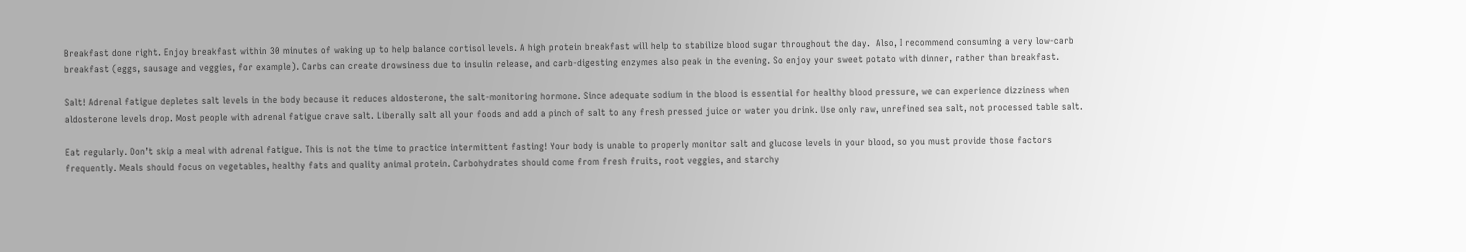Breakfast done right. Enjoy breakfast within 30 minutes of waking up to help balance cortisol levels. A high protein breakfast will help to stabilize blood sugar throughout the day.  Also, I recommend consuming a very low-carb breakfast (eggs, sausage and veggies, for example). Carbs can create drowsiness due to insulin release, and carb-digesting enzymes also peak in the evening. So enjoy your sweet potato with dinner, rather than breakfast.

Salt! Adrenal fatigue depletes salt levels in the body because it reduces aldosterone, the salt-monitoring hormone. Since adequate sodium in the blood is essential for healthy blood pressure, we can experience dizziness when aldosterone levels drop. Most people with adrenal fatigue crave salt. Liberally salt all your foods and add a pinch of salt to any fresh pressed juice or water you drink. Use only raw, unrefined sea salt, not processed table salt.

Eat regularly. Don’t skip a meal with adrenal fatigue. This is not the time to practice intermittent fasting! Your body is unable to properly monitor salt and glucose levels in your blood, so you must provide those factors frequently. Meals should focus on vegetables, healthy fats and quality animal protein. Carbohydrates should come from fresh fruits, root veggies, and starchy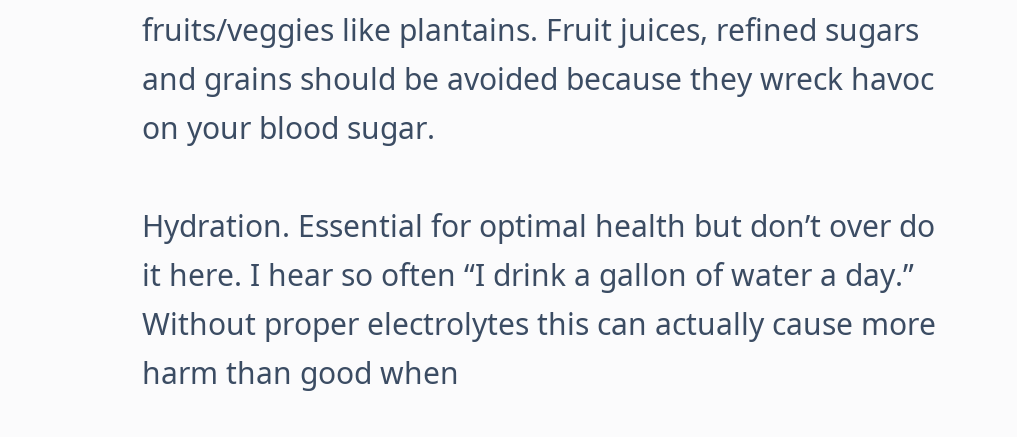fruits/veggies like plantains. Fruit juices, refined sugars and grains should be avoided because they wreck havoc on your blood sugar.

Hydration. Essential for optimal health but don’t over do it here. I hear so often “I drink a gallon of water a day.” Without proper electrolytes this can actually cause more harm than good when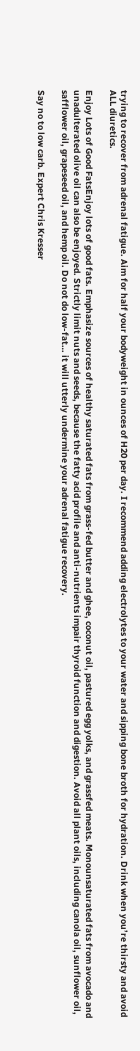trying to recover from adrenal fatigue. Aim for half your bodyweight in ounces of H20 per day. I recommend adding electrolytes to your water and sipping bone broth for hydration. Drink when you’re thirsty and avoid ALL diuretics.

Enjoy Lots of Good FatsEnjoy lots of good fats. Emphasize sources of healthy saturated fats from grass-fed butter and ghee, coconut oil, pastured egg yolks, and grassfed meats. Monounsaturated fats from avocado and unadulterated olive oil can also be enjoyed. Strictly limit nuts and seeds, because the fatty acid profile and anti-nutrients impair thyroid function and digestion. Avoid all plant oils, including canola oil, sunflower oil, safflower oil, grapeseed oil, and hemp oil. Do not do low-fat… it will utterly undermine your adrenal fatigue recovery.

Say no to low carb. Expert Chris Kresser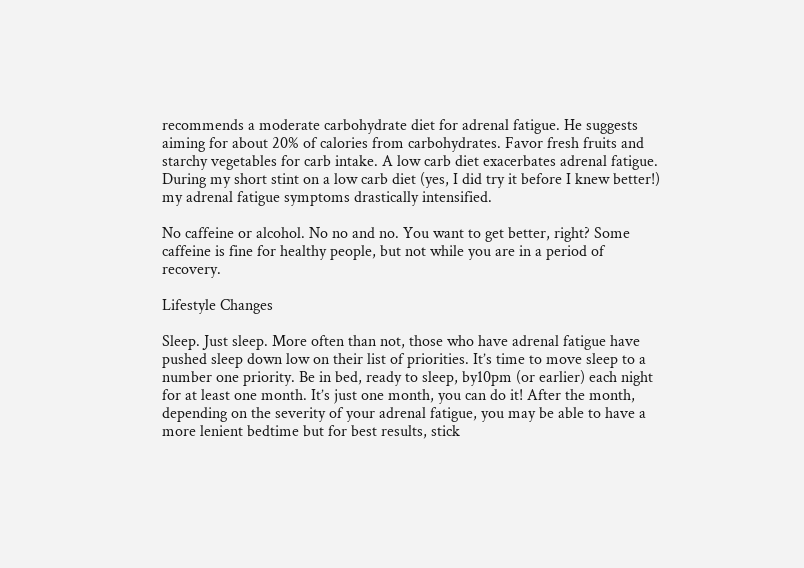recommends a moderate carbohydrate diet for adrenal fatigue. He suggests aiming for about 20% of calories from carbohydrates. Favor fresh fruits and starchy vegetables for carb intake. A low carb diet exacerbates adrenal fatigue. During my short stint on a low carb diet (yes, I did try it before I knew better!) my adrenal fatigue symptoms drastically intensified.

No caffeine or alcohol. No no and no. You want to get better, right? Some caffeine is fine for healthy people, but not while you are in a period of recovery.

Lifestyle Changes

Sleep. Just sleep. More often than not, those who have adrenal fatigue have pushed sleep down low on their list of priorities. It’s time to move sleep to a number one priority. Be in bed, ready to sleep, by10pm (or earlier) each night for at least one month. It’s just one month, you can do it! After the month, depending on the severity of your adrenal fatigue, you may be able to have a more lenient bedtime but for best results, stick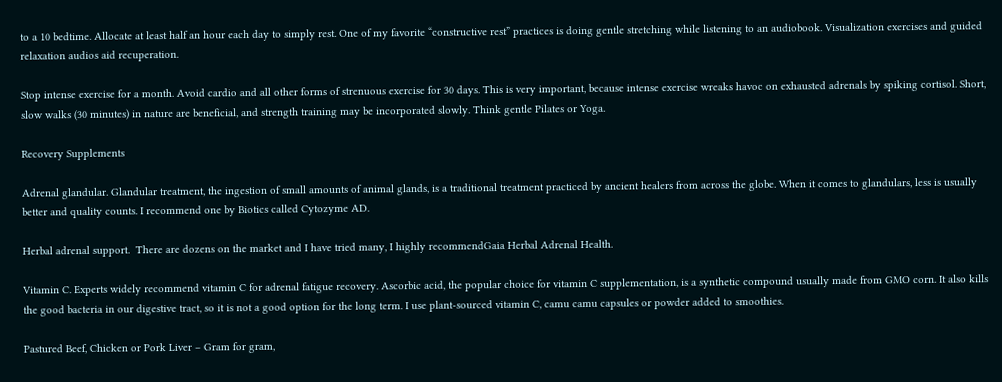to a 10 bedtime. Allocate at least half an hour each day to simply rest. One of my favorite “constructive rest” practices is doing gentle stretching while listening to an audiobook. Visualization exercises and guided relaxation audios aid recuperation.

Stop intense exercise for a month. Avoid cardio and all other forms of strenuous exercise for 30 days. This is very important, because intense exercise wreaks havoc on exhausted adrenals by spiking cortisol. Short, slow walks (30 minutes) in nature are beneficial, and strength training may be incorporated slowly. Think gentle Pilates or Yoga.

Recovery Supplements

Adrenal glandular. Glandular treatment, the ingestion of small amounts of animal glands, is a traditional treatment practiced by ancient healers from across the globe. When it comes to glandulars, less is usually better and quality counts. I recommend one by Biotics called Cytozyme AD.

Herbal adrenal support.  There are dozens on the market and I have tried many, I highly recommendGaia Herbal Adrenal Health.

Vitamin C. Experts widely recommend vitamin C for adrenal fatigue recovery. Ascorbic acid, the popular choice for vitamin C supplementation, is a synthetic compound usually made from GMO corn. It also kills the good bacteria in our digestive tract, so it is not a good option for the long term. I use plant-sourced vitamin C, camu camu capsules or powder added to smoothies.

Pastured Beef, Chicken or Pork Liver – Gram for gram,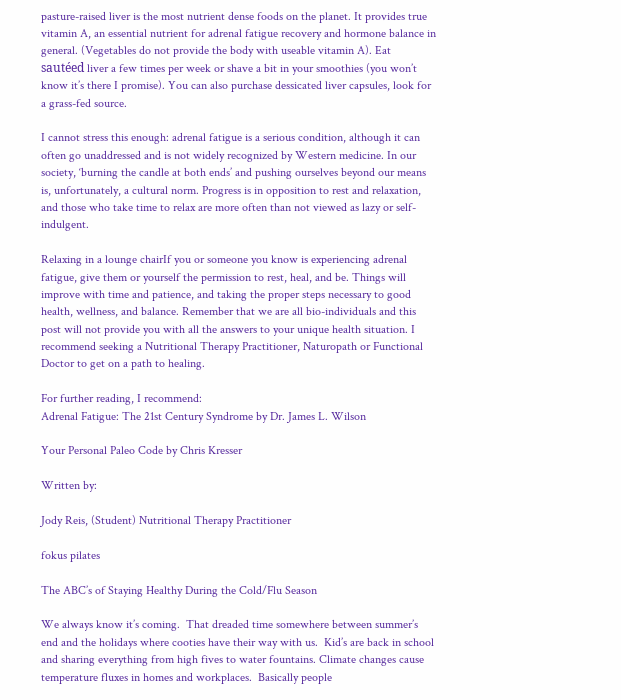pasture-raised liver is the most nutrient dense foods on the planet. It provides true vitamin A, an essential nutrient for adrenal fatigue recovery and hormone balance in general. (Vegetables do not provide the body with useable vitamin A). Eat sautéed liver a few times per week or shave a bit in your smoothies (you won’t know it’s there I promise). You can also purchase dessicated liver capsules, look for a grass-fed source.

I cannot stress this enough: adrenal fatigue is a serious condition, although it can often go unaddressed and is not widely recognized by Western medicine. In our society, ‘burning the candle at both ends’ and pushing ourselves beyond our means is, unfortunately, a cultural norm. Progress is in opposition to rest and relaxation, and those who take time to relax are more often than not viewed as lazy or self-indulgent.

Relaxing in a lounge chairIf you or someone you know is experiencing adrenal fatigue, give them or yourself the permission to rest, heal, and be. Things will improve with time and patience, and taking the proper steps necessary to good health, wellness, and balance. Remember that we are all bio-individuals and this post will not provide you with all the answers to your unique health situation. I recommend seeking a Nutritional Therapy Practitioner, Naturopath or Functional Doctor to get on a path to healing.

For further reading, I recommend:
Adrenal Fatigue: The 21st Century Syndrome by Dr. James L. Wilson

Your Personal Paleo Code by Chris Kresser

Written by:

Jody Reis, (Student) Nutritional Therapy Practitioner

fokus pilates

The ABC’s of Staying Healthy During the Cold/Flu Season

We always know it’s coming.  That dreaded time somewhere between summer’s end and the holidays where cooties have their way with us.  Kid’s are back in school and sharing everything from high fives to water fountains. Climate changes cause temperature fluxes in homes and workplaces.  Basically people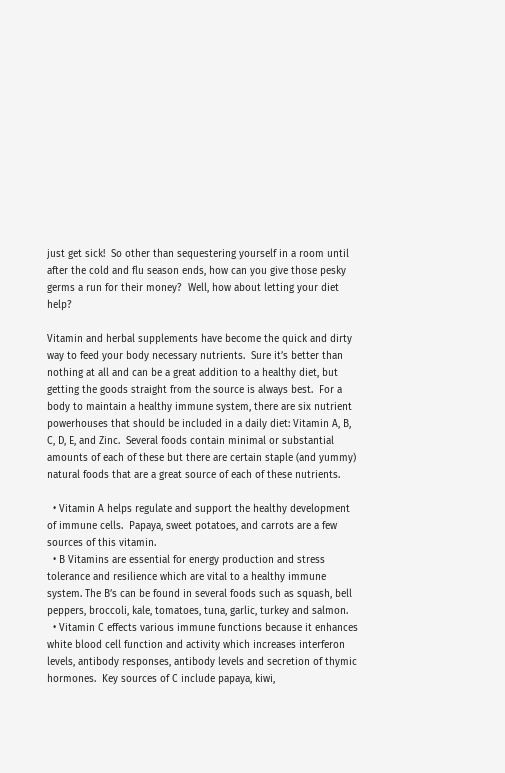just get sick!  So other than sequestering yourself in a room until after the cold and flu season ends, how can you give those pesky germs a run for their money?  Well, how about letting your diet help?

Vitamin and herbal supplements have become the quick and dirty way to feed your body necessary nutrients.  Sure it’s better than nothing at all and can be a great addition to a healthy diet, but getting the goods straight from the source is always best.  For a body to maintain a healthy immune system, there are six nutrient powerhouses that should be included in a daily diet: Vitamin A, B, C, D, E, and Zinc.  Several foods contain minimal or substantial amounts of each of these but there are certain staple (and yummy) natural foods that are a great source of each of these nutrients.

  • Vitamin A helps regulate and support the healthy development of immune cells.  Papaya, sweet potatoes, and carrots are a few sources of this vitamin.
  • B Vitamins are essential for energy production and stress tolerance and resilience which are vital to a healthy immune system. The B’s can be found in several foods such as squash, bell peppers, broccoli, kale, tomatoes, tuna, garlic, turkey and salmon.
  • Vitamin C effects various immune functions because it enhances white blood cell function and activity which increases interferon levels, antibody responses, antibody levels and secretion of thymic hormones.  Key sources of C include papaya, kiwi,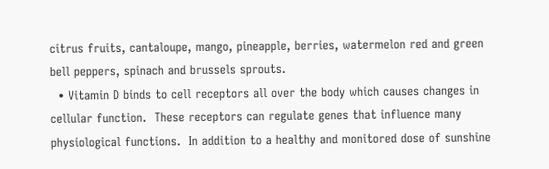citrus fruits, cantaloupe, mango, pineapple, berries, watermelon red and green bell peppers, spinach and brussels sprouts.
  • Vitamin D binds to cell receptors all over the body which causes changes in cellular function.  These receptors can regulate genes that influence many physiological functions.  In addition to a healthy and monitored dose of sunshine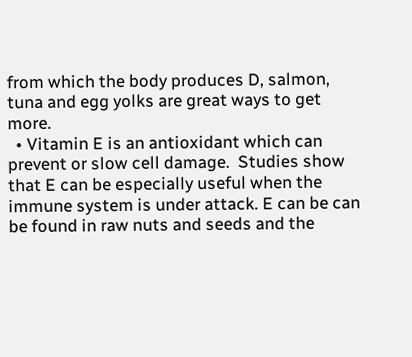from which the body produces D, salmon, tuna and egg yolks are great ways to get more.
  • Vitamin E is an antioxidant which can prevent or slow cell damage.  Studies show that E can be especially useful when the immune system is under attack. E can be can be found in raw nuts and seeds and the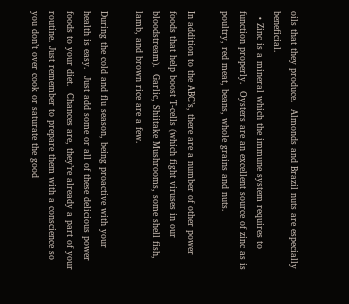oils that they produce.  Almonds and Brazil nuts are especially beneficial.
  • Zinc is a mineral which the immune system requires to function properly.  Oysters are an excellent source of zinc as is poultry, red meat, beans, whole grains and nuts.

In addition to the ABC’s, there are a number of other power foods that help boost T-cells (which fight viruses in our bloodstream).  Garlic, Shiitake Mushrooms, some shell fish, lamb, and brown rice are a few.

During the cold and flu season, being proactive with your health is easy.  Just add some or all of these delicious power foods to your diet.  Chances are, they’re already a part of your routine. Just remember to prepare them with a conscience so you don’t over cook or saturate the good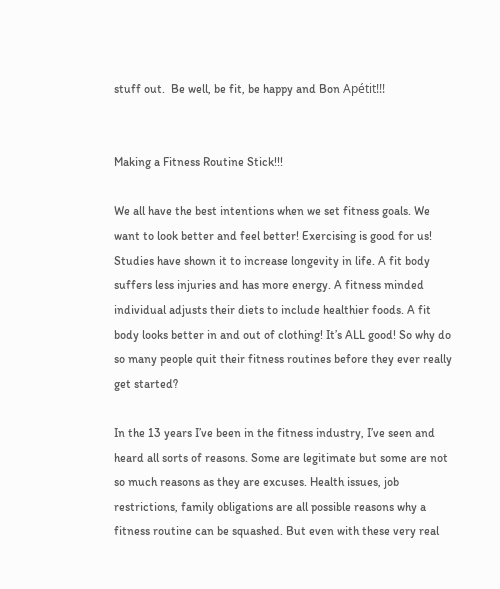stuff out.  Be well, be fit, be happy and Bon Apétit!!!


Making a Fitness Routine Stick!!!

We all have the best intentions when we set fitness goals. We want to look better and feel better! Exercising is good for us! Studies have shown it to increase longevity in life. A fit body suffers less injuries and has more energy. A fitness minded individual adjusts their diets to include healthier foods. A fit body looks better in and out of clothing! It’s ALL good! So why do so many people quit their fitness routines before they ever really get started?

In the 13 years I’ve been in the fitness industry, I’ve seen and heard all sorts of reasons. Some are legitimate but some are not so much reasons as they are excuses. Health issues, job restrictions, family obligations are all possible reasons why a fitness routine can be squashed. But even with these very real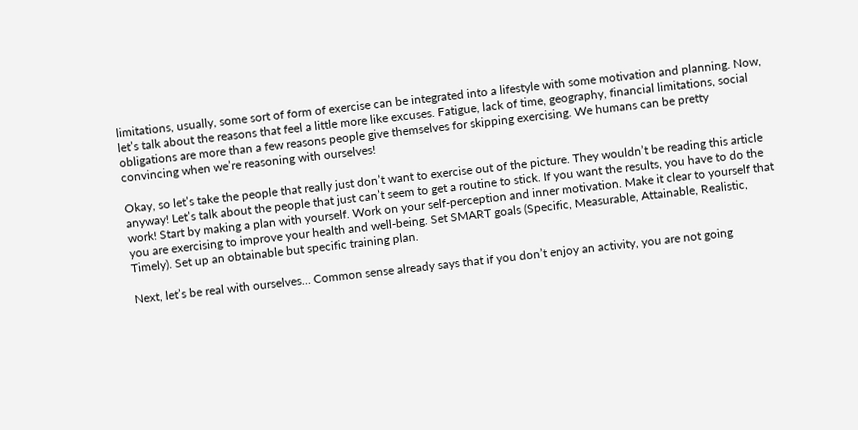limitations, usually, some sort of form of exercise can be integrated into a lifestyle with some motivation and planning. Now, let’s talk about the reasons that feel a little more like excuses. Fatigue, lack of time, geography, financial limitations, social obligations are more than a few reasons people give themselves for skipping exercising. We humans can be pretty convincing when we’re reasoning with ourselves!

Okay, so let’s take the people that really just don’t want to exercise out of the picture. They wouldn’t be reading this article anyway! Let’s talk about the people that just can’t seem to get a routine to stick. If you want the results, you have to do the work! Start by making a plan with yourself. Work on your self-perception and inner motivation. Make it clear to yourself that you are exercising to improve your health and well-being. Set SMART goals (Specific, Measurable, Attainable, Realistic, Timely). Set up an obtainable but specific training plan.

Next, let’s be real with ourselves… Common sense already says that if you don’t enjoy an activity, you are not going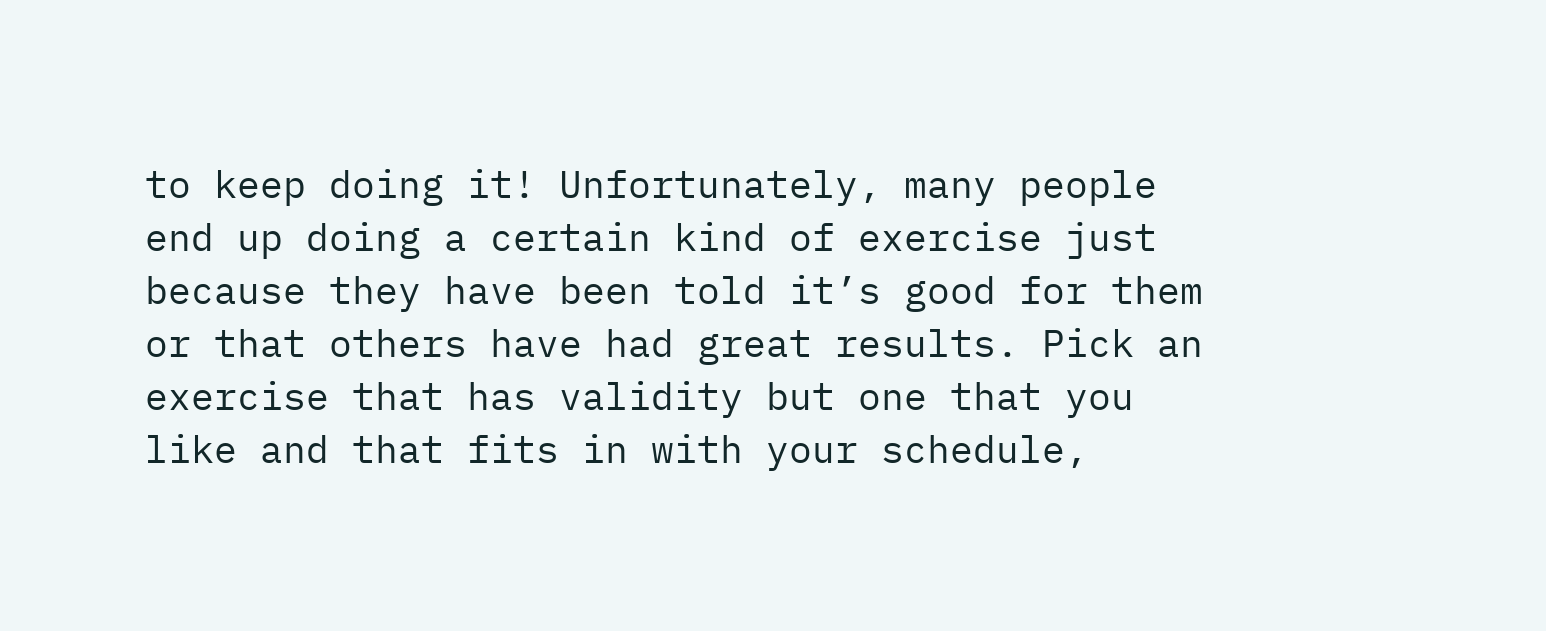to keep doing it! Unfortunately, many people end up doing a certain kind of exercise just because they have been told it’s good for them or that others have had great results. Pick an exercise that has validity but one that you like and that fits in with your schedule,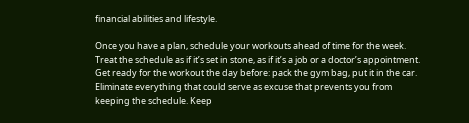financial abilities and lifestyle.

Once you have a plan, schedule your workouts ahead of time for the week. Treat the schedule as if it’s set in stone, as if it’s a job or a doctor’s appointment. Get ready for the workout the day before: pack the gym bag, put it in the car. Eliminate everything that could serve as excuse that prevents you from keeping the schedule. Keep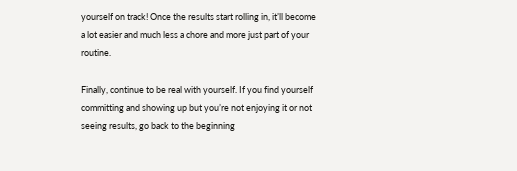yourself on track! Once the results start rolling in, it’ll become a lot easier and much less a chore and more just part of your routine.

Finally, continue to be real with yourself. If you find yourself committing and showing up but you’re not enjoying it or not seeing results, go back to the beginning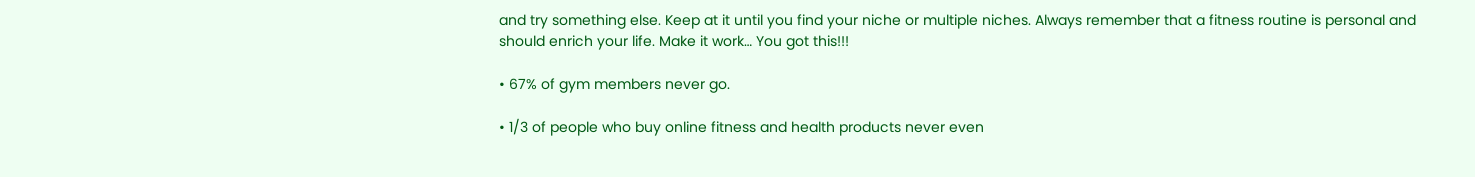and try something else. Keep at it until you find your niche or multiple niches. Always remember that a fitness routine is personal and should enrich your life. Make it work… You got this!!!

• 67% of gym members never go.

• 1/3 of people who buy online fitness and health products never even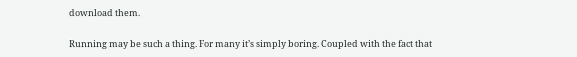download them.

Running may be such a thing. For many it’s simply boring. Coupled with the fact that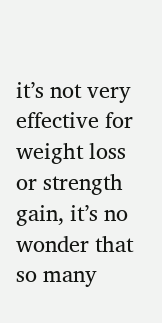it’s not very effective for weight loss or strength gain, it’s no wonder that so many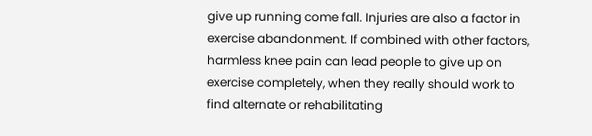give up running come fall. Injuries are also a factor in exercise abandonment. If combined with other factors, harmless knee pain can lead people to give up on exercise completely, when they really should work to find alternate or rehabilitating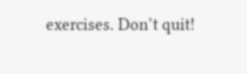exercises. Don’t quit!